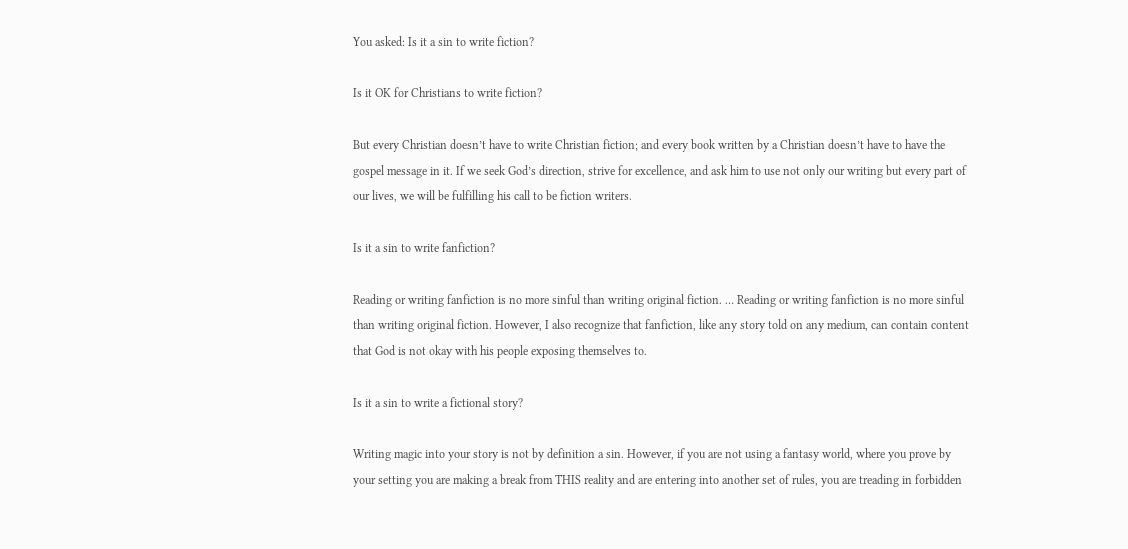You asked: Is it a sin to write fiction?

Is it OK for Christians to write fiction?

But every Christian doesn’t have to write Christian fiction; and every book written by a Christian doesn’t have to have the gospel message in it. If we seek God’s direction, strive for excellence, and ask him to use not only our writing but every part of our lives, we will be fulfilling his call to be fiction writers.

Is it a sin to write fanfiction?

Reading or writing fanfiction is no more sinful than writing original fiction. … Reading or writing fanfiction is no more sinful than writing original fiction. However, I also recognize that fanfiction, like any story told on any medium, can contain content that God is not okay with his people exposing themselves to.

Is it a sin to write a fictional story?

Writing magic into your story is not by definition a sin. However, if you are not using a fantasy world, where you prove by your setting you are making a break from THIS reality and are entering into another set of rules, you are treading in forbidden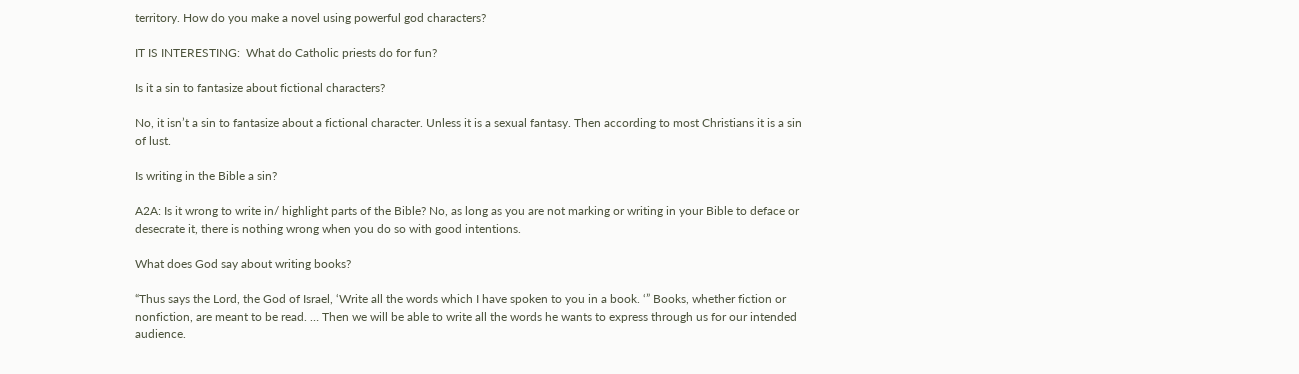territory. How do you make a novel using powerful god characters?

IT IS INTERESTING:  What do Catholic priests do for fun?

Is it a sin to fantasize about fictional characters?

No, it isn’t a sin to fantasize about a fictional character. Unless it is a sexual fantasy. Then according to most Christians it is a sin of lust.

Is writing in the Bible a sin?

A2A: Is it wrong to write in/ highlight parts of the Bible? No, as long as you are not marking or writing in your Bible to deface or desecrate it, there is nothing wrong when you do so with good intentions.

What does God say about writing books?

“Thus says the Lord, the God of Israel, ‘Write all the words which I have spoken to you in a book. ‘” Books, whether fiction or nonfiction, are meant to be read. … Then we will be able to write all the words he wants to express through us for our intended audience.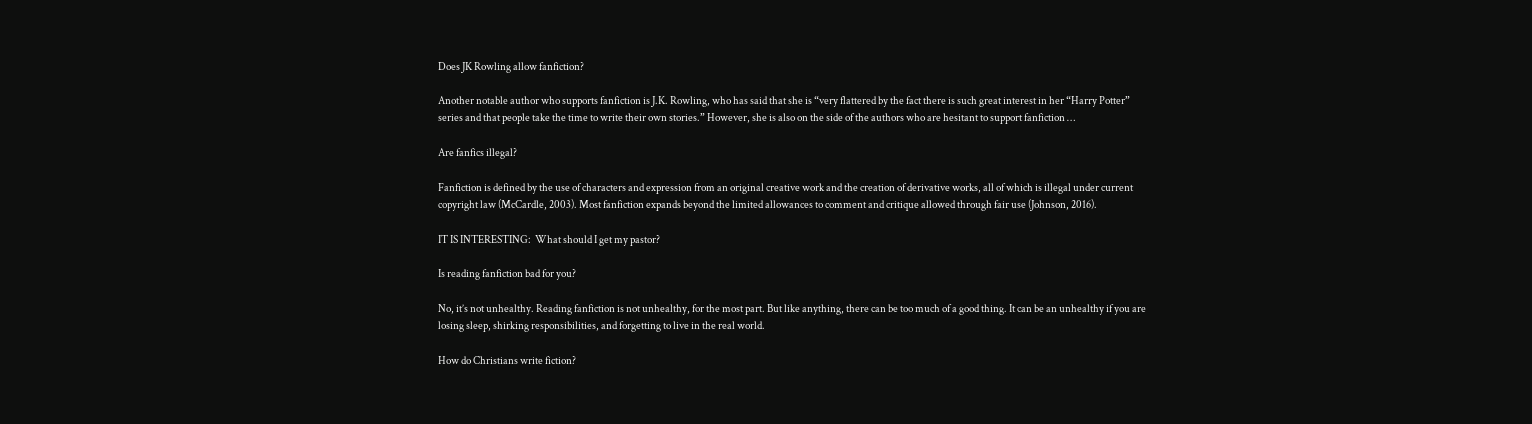Does JK Rowling allow fanfiction?

Another notable author who supports fanfiction is J.K. Rowling, who has said that she is “very flattered by the fact there is such great interest in her “Harry Potter” series and that people take the time to write their own stories.” However, she is also on the side of the authors who are hesitant to support fanfiction …

Are fanfics illegal?

Fanfiction is defined by the use of characters and expression from an original creative work and the creation of derivative works, all of which is illegal under current copyright law (McCardle, 2003). Most fanfiction expands beyond the limited allowances to comment and critique allowed through fair use (Johnson, 2016).

IT IS INTERESTING:  What should I get my pastor?

Is reading fanfiction bad for you?

No, it’s not unhealthy. Reading fanfiction is not unhealthy, for the most part. But like anything, there can be too much of a good thing. It can be an unhealthy if you are losing sleep, shirking responsibilities, and forgetting to live in the real world.

How do Christians write fiction?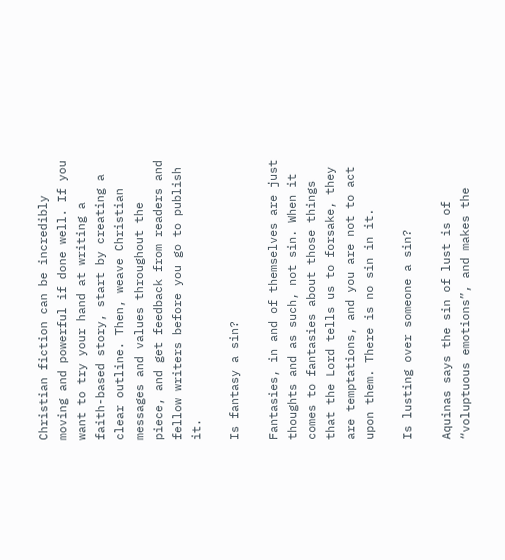Christian fiction can be incredibly moving and powerful if done well. If you want to try your hand at writing a faith-based story, start by creating a clear outline. Then, weave Christian messages and values throughout the piece, and get feedback from readers and fellow writers before you go to publish it.

Is fantasy a sin?

Fantasies, in and of themselves are just thoughts and as such, not sin. When it comes to fantasies about those things that the Lord tells us to forsake, they are temptations, and you are not to act upon them. There is no sin in it.

Is lusting over someone a sin?

Aquinas says the sin of lust is of “voluptuous emotions”, and makes the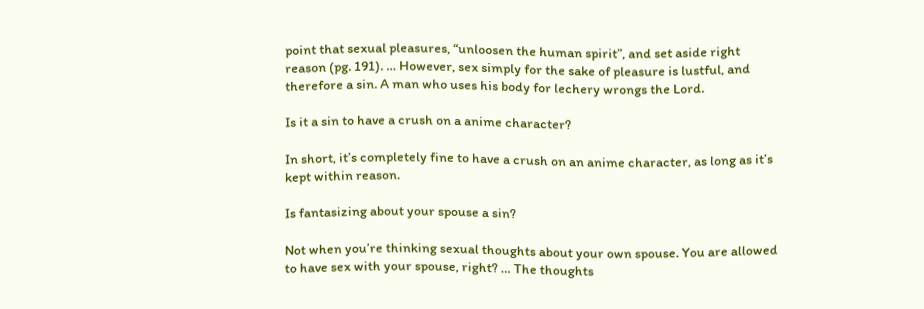point that sexual pleasures, “unloosen the human spirit”, and set aside right reason (pg. 191). … However, sex simply for the sake of pleasure is lustful, and therefore a sin. A man who uses his body for lechery wrongs the Lord.

Is it a sin to have a crush on a anime character?

In short, it’s completely fine to have a crush on an anime character, as long as it’s kept within reason.

Is fantasizing about your spouse a sin?

Not when you’re thinking sexual thoughts about your own spouse. You are allowed to have sex with your spouse, right? … The thoughts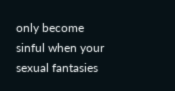only become sinful when your sexual fantasies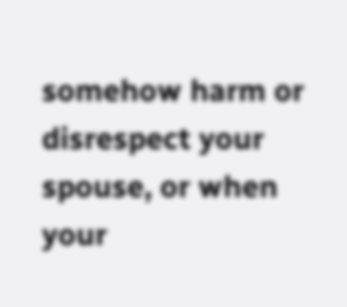somehow harm or disrespect your spouse, or when your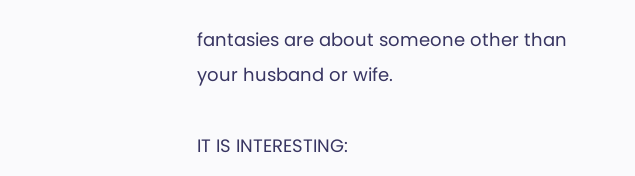fantasies are about someone other than your husband or wife.

IT IS INTERESTING: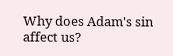Why does Adam's sin affect us?